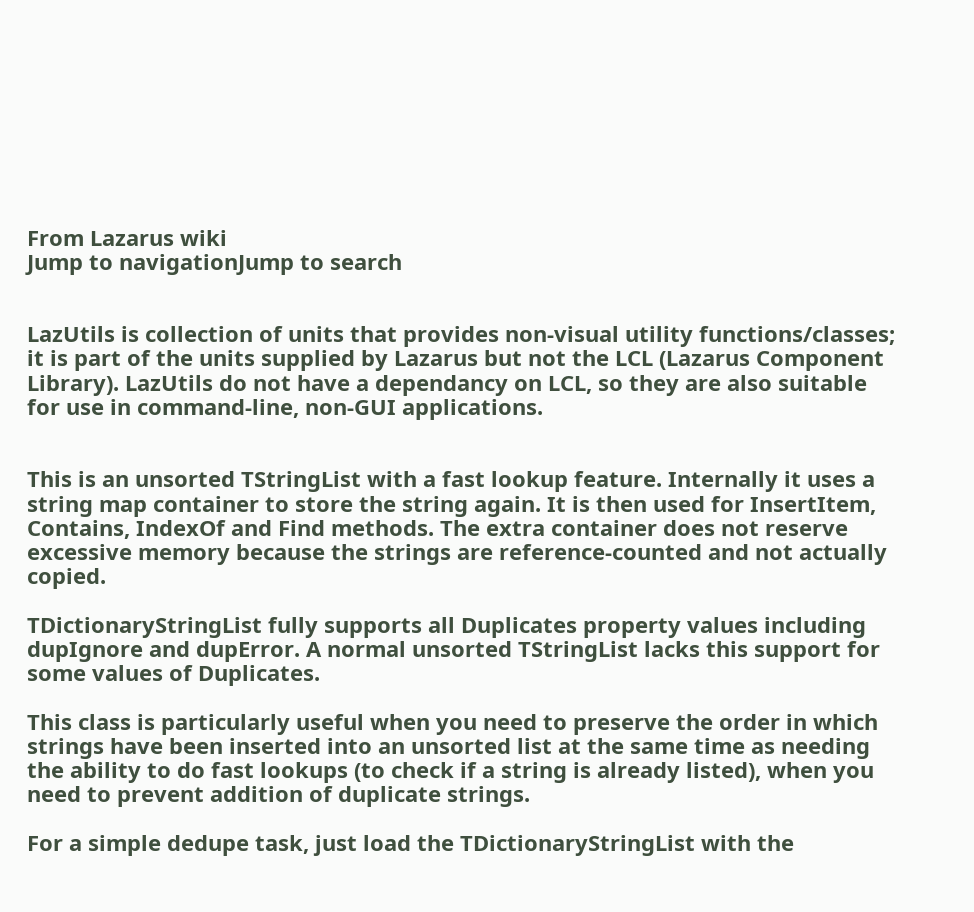From Lazarus wiki
Jump to navigationJump to search


LazUtils is collection of units that provides non-visual utility functions/classes; it is part of the units supplied by Lazarus but not the LCL (Lazarus Component Library). LazUtils do not have a dependancy on LCL, so they are also suitable for use in command-line, non-GUI applications.


This is an unsorted TStringList with a fast lookup feature. Internally it uses a string map container to store the string again. It is then used for InsertItem, Contains, IndexOf and Find methods. The extra container does not reserve excessive memory because the strings are reference-counted and not actually copied.

TDictionaryStringList fully supports all Duplicates property values including dupIgnore and dupError. A normal unsorted TStringList lacks this support for some values of Duplicates.

This class is particularly useful when you need to preserve the order in which strings have been inserted into an unsorted list at the same time as needing the ability to do fast lookups (to check if a string is already listed), when you need to prevent addition of duplicate strings.

For a simple dedupe task, just load the TDictionaryStringList with the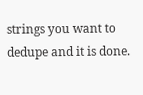strings you want to dedupe and it is done.